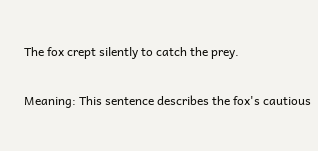The fox crept silently to catch the prey.

Meaning: This sentence describes the fox's cautious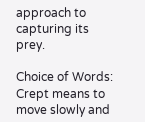approach to capturing its prey.

Choice of Words: Crept means to move slowly and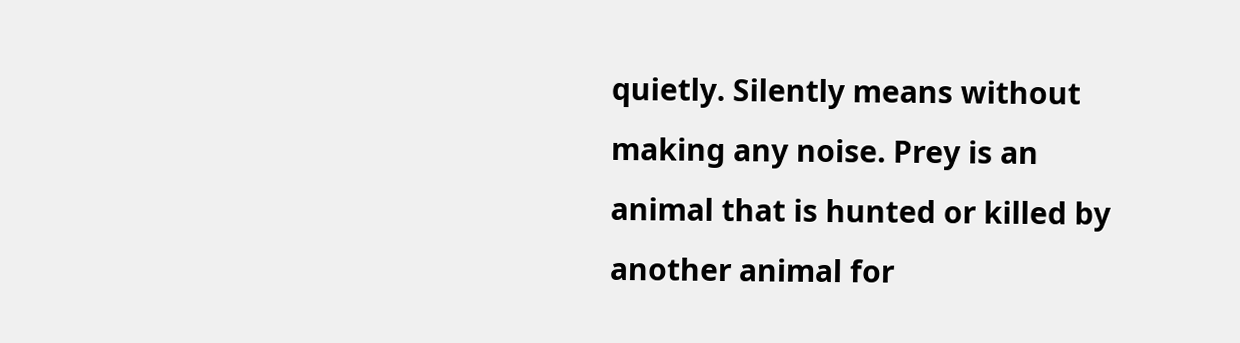quietly. Silently means without making any noise. Prey is an animal that is hunted or killed by another animal for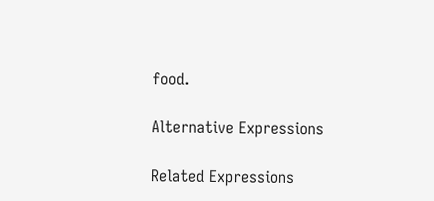food.

Alternative Expressions

Related Expressions